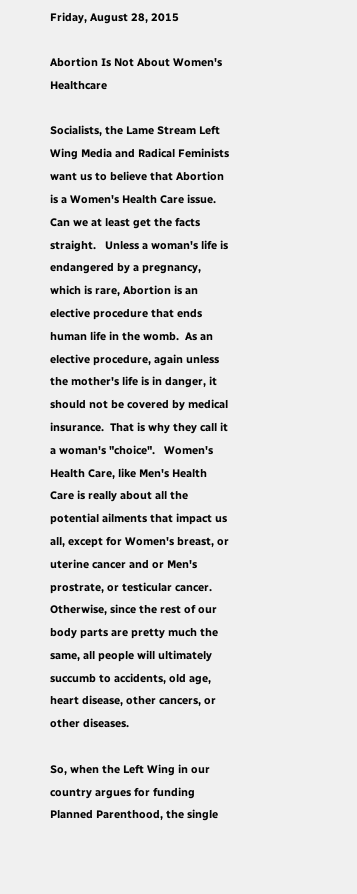Friday, August 28, 2015

Abortion Is Not About Women's Healthcare

Socialists, the Lame Stream Left Wing Media and Radical Feminists want us to believe that Abortion is a Women's Health Care issue.  Can we at least get the facts straight.   Unless a woman's life is endangered by a pregnancy, which is rare, Abortion is an elective procedure that ends human life in the womb.  As an elective procedure, again unless the mother's life is in danger, it should not be covered by medical insurance.  That is why they call it a woman's "choice".   Women's Health Care, like Men's Health Care is really about all the potential ailments that impact us all, except for Women's breast, or uterine cancer and or Men's prostrate, or testicular cancer.   Otherwise, since the rest of our body parts are pretty much the same, all people will ultimately succumb to accidents, old age, heart disease, other cancers, or other diseases.

So, when the Left Wing in our country argues for funding Planned Parenthood, the single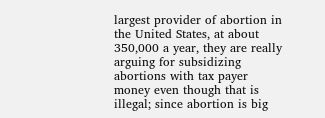largest provider of abortion in the United States, at about 350,000 a year, they are really arguing for subsidizing abortions with tax payer money even though that is illegal; since abortion is big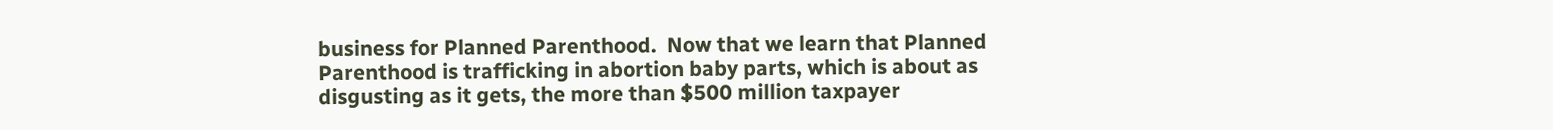business for Planned Parenthood.  Now that we learn that Planned Parenthood is trafficking in abortion baby parts, which is about as disgusting as it gets, the more than $500 million taxpayer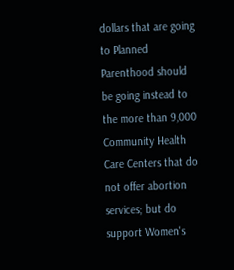dollars that are going to Planned Parenthood should be going instead to the more than 9,000 Community Health Care Centers that do not offer abortion services; but do support Women's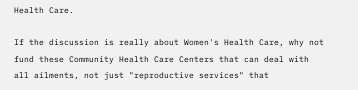Health Care.

If the discussion is really about Women's Health Care, why not fund these Community Health Care Centers that can deal with all ailments, not just "reproductive services" that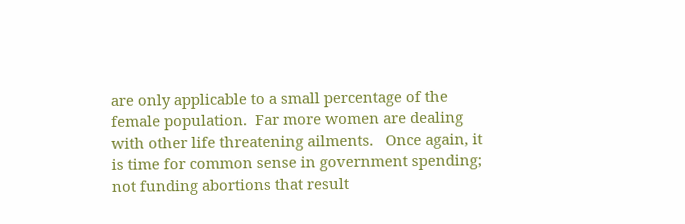are only applicable to a small percentage of the female population.  Far more women are dealing with other life threatening ailments.   Once again, it is time for common sense in government spending; not funding abortions that result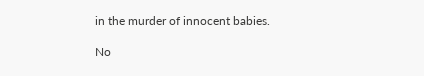in the murder of innocent babies.

No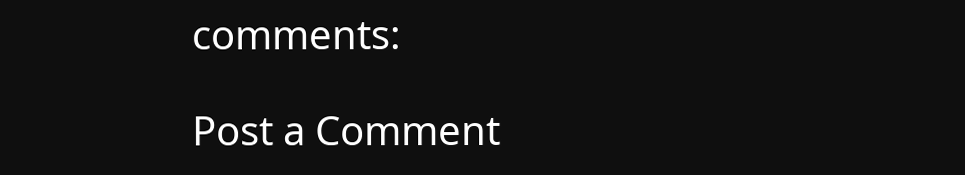comments:

Post a Comment